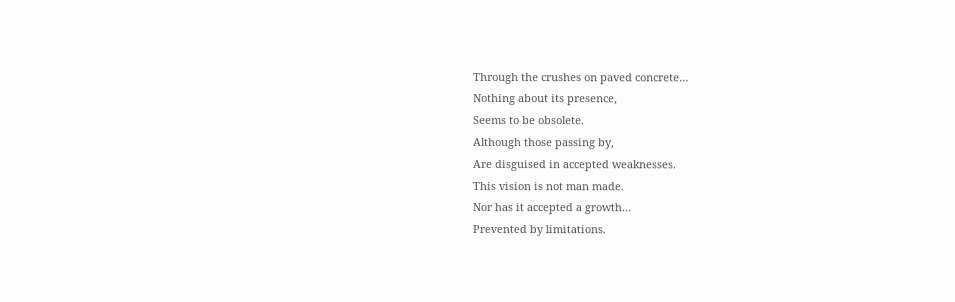Through the crushes on paved concrete…
Nothing about its presence,
Seems to be obsolete.
Although those passing by,
Are disguised in accepted weaknesses.
This vision is not man made.
Nor has it accepted a growth…
Prevented by limitations.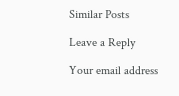Similar Posts

Leave a Reply

Your email address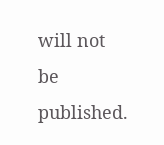will not be published.